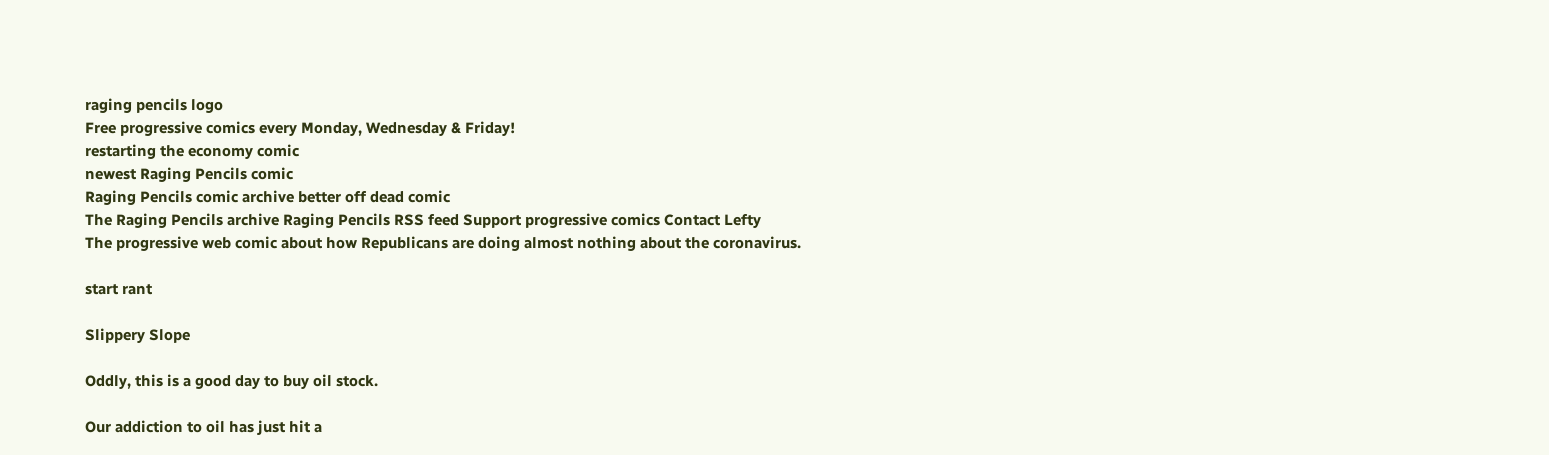raging pencils logo
Free progressive comics every Monday, Wednesday & Friday!
restarting the economy comic
newest Raging Pencils comic
Raging Pencils comic archive better off dead comic
The Raging Pencils archive Raging Pencils RSS feed Support progressive comics Contact Lefty
The progressive web comic about how Republicans are doing almost nothing about the coronavirus.

start rant

Slippery Slope

Oddly, this is a good day to buy oil stock.

Our addiction to oil has just hit a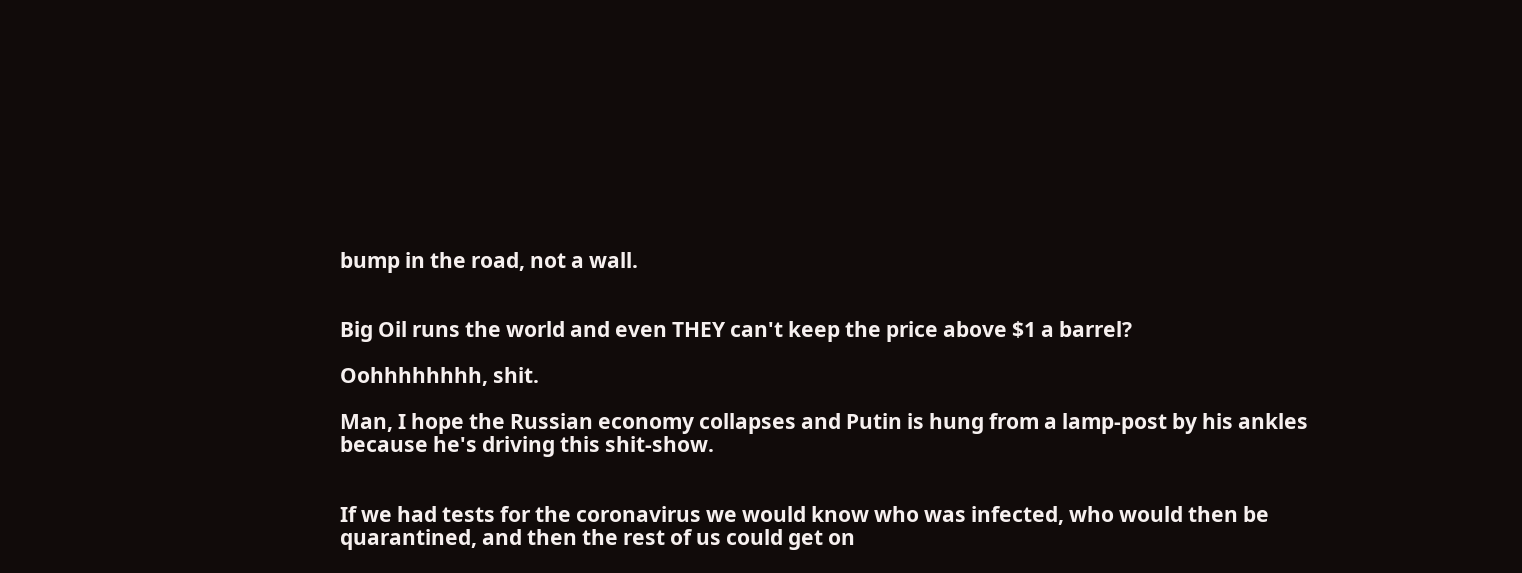bump in the road, not a wall.


Big Oil runs the world and even THEY can't keep the price above $1 a barrel?

Oohhhhhhhh, shit.

Man, I hope the Russian economy collapses and Putin is hung from a lamp-post by his ankles because he's driving this shit-show.


If we had tests for the coronavirus we would know who was infected, who would then be quarantined, and then the rest of us could get on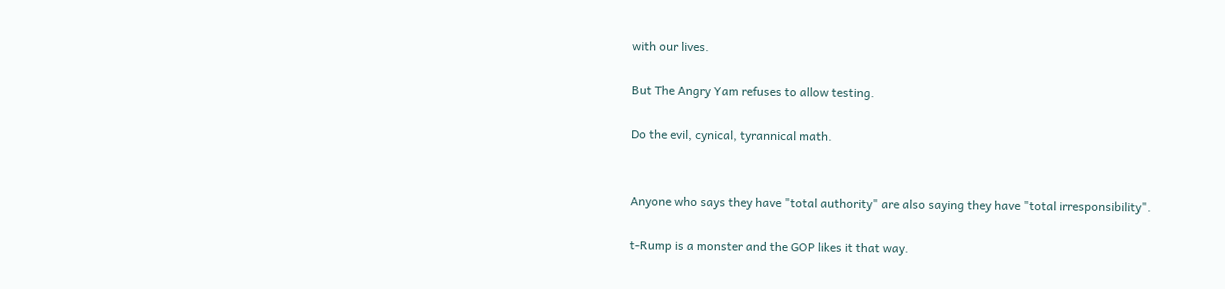with our lives.

But The Angry Yam refuses to allow testing.

Do the evil, cynical, tyrannical math.


Anyone who says they have "total authority" are also saying they have "total irresponsibility".

t-Rump is a monster and the GOP likes it that way.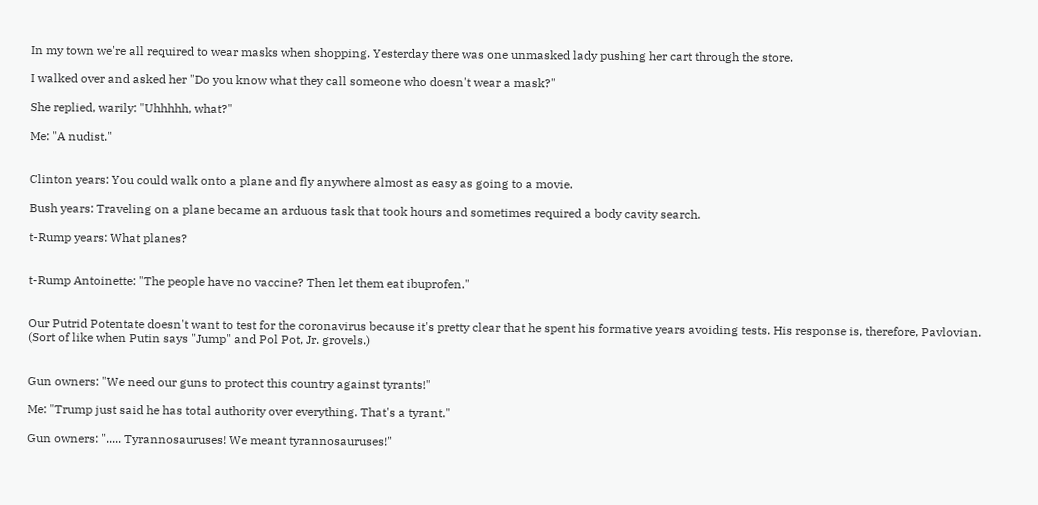In my town we're all required to wear masks when shopping. Yesterday there was one unmasked lady pushing her cart through the store.

I walked over and asked her "Do you know what they call someone who doesn't wear a mask?"

She replied, warily: "Uhhhhh, what?"

Me: "A nudist."


Clinton years: You could walk onto a plane and fly anywhere almost as easy as going to a movie.

Bush years: Traveling on a plane became an arduous task that took hours and sometimes required a body cavity search.

t-Rump years: What planes?


t-Rump Antoinette: "The people have no vaccine? Then let them eat ibuprofen."


Our Putrid Potentate doesn't want to test for the coronavirus because it's pretty clear that he spent his formative years avoiding tests. His response is, therefore, Pavlovian. (Sort of like when Putin says "Jump" and Pol Pot, Jr. grovels.)


Gun owners: "We need our guns to protect this country against tyrants!"

Me: "Trump just said he has total authority over everything. That's a tyrant."

Gun owners: "..... Tyrannosauruses! We meant tyrannosauruses!"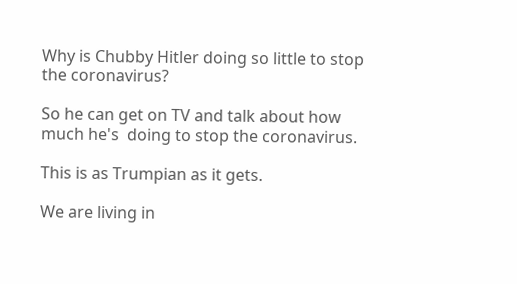Why is Chubby Hitler doing so little to stop the coronavirus?

So he can get on TV and talk about how much he's  doing to stop the coronavirus.

This is as Trumpian as it gets.

We are living in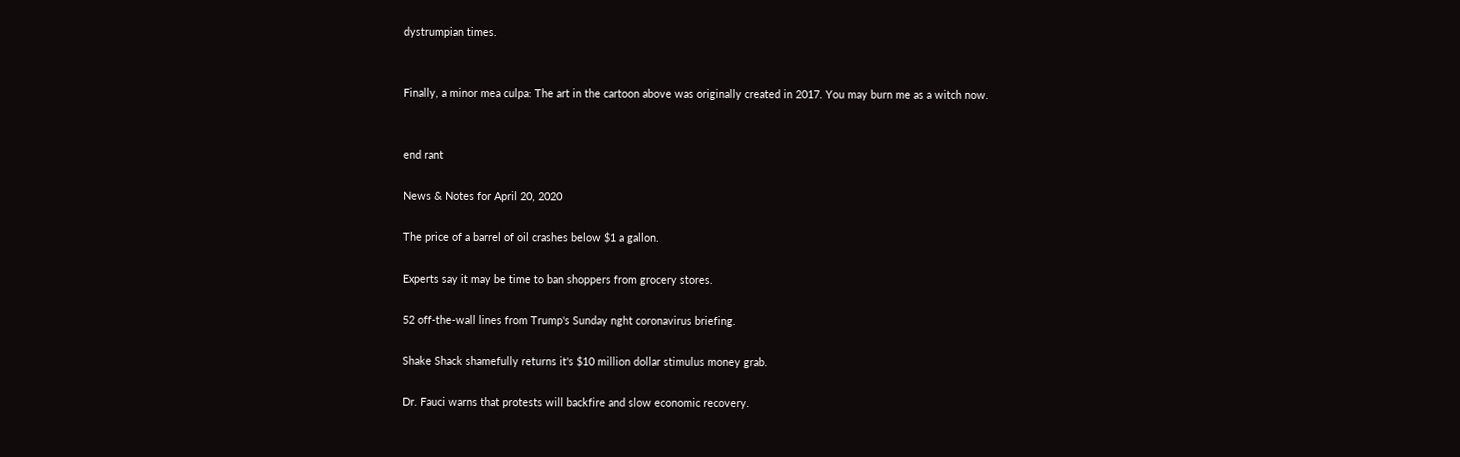dystrumpian times.


Finally, a minor mea culpa: The art in the cartoon above was originally created in 2017. You may burn me as a witch now.


end rant

News & Notes for April 20, 2020

The price of a barrel of oil crashes below $1 a gallon.

Experts say it may be time to ban shoppers from grocery stores.

52 off-the-wall lines from Trump's Sunday nght coronavirus briefing.

Shake Shack shamefully returns it's $10 million dollar stimulus money grab.

Dr. Fauci warns that protests will backfire and slow economic recovery.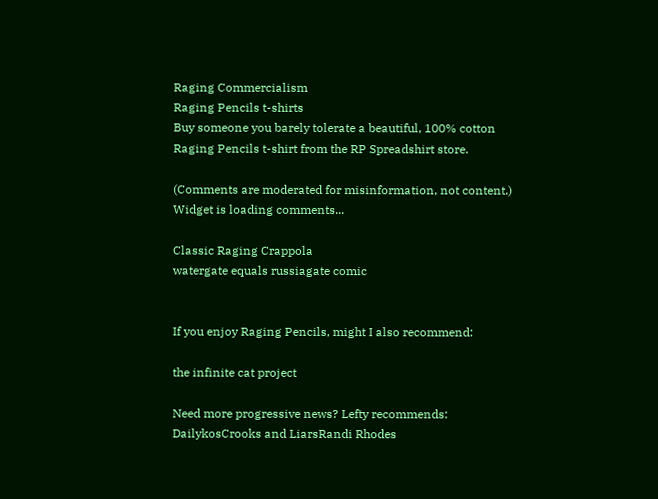Raging Commercialism
Raging Pencils t-shirts
Buy someone you barely tolerate a beautiful, 100% cotton
Raging Pencils t-shirt from the RP Spreadshirt store.

(Comments are moderated for misinformation, not content.)
Widget is loading comments...

Classic Raging Crappola
watergate equals russiagate comic


If you enjoy Raging Pencils, might I also recommend:

the infinite cat project

Need more progressive news? Lefty recommends:
DailykosCrooks and LiarsRandi Rhodes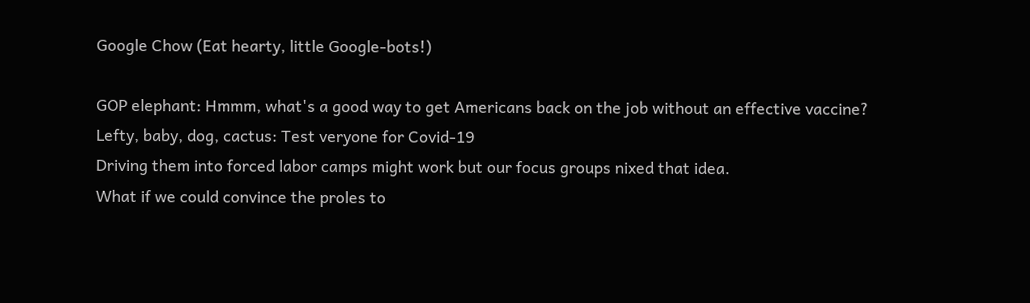Google Chow (Eat hearty, little Google-bots!)

GOP elephant: Hmmm, what's a good way to get Americans back on the job without an effective vaccine?
Lefty, baby, dog, cactus: Test veryone for Covid-19
Driving them into forced labor camps might work but our focus groups nixed that idea.
What if we could convince the proles to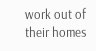work out of their homes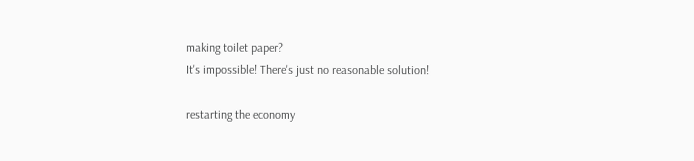making toilet paper?
It's impossible! There's just no reasonable solution!

restarting the economy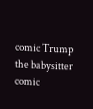comic Trump the babysitter comic